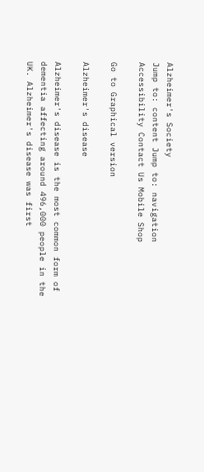Alzheimer's Society
Jump to: content Jump to: navigation   Accessibility Contact Us Mobile Shop

Go to Graphical version

Alzheimer's disease

Alzheimer's disease is the most common form of dementia affecting around 496,000 people in the UK. Alzheimer's disease was first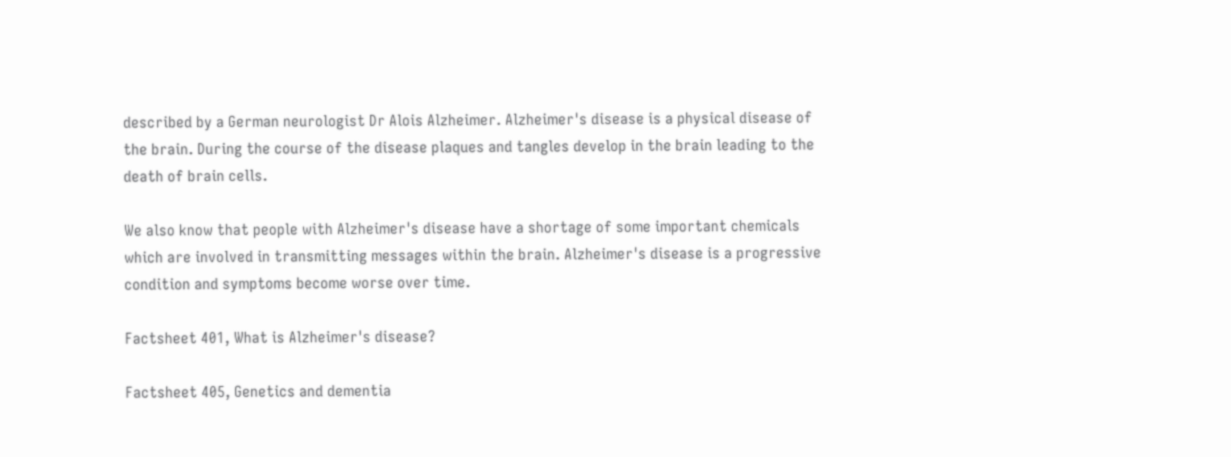described by a German neurologist Dr Alois Alzheimer. Alzheimer's disease is a physical disease of the brain. During the course of the disease plaques and tangles develop in the brain leading to the death of brain cells.

We also know that people with Alzheimer's disease have a shortage of some important chemicals which are involved in transmitting messages within the brain. Alzheimer's disease is a progressive condition and symptoms become worse over time.

Factsheet 401, What is Alzheimer's disease?

Factsheet 405, Genetics and dementia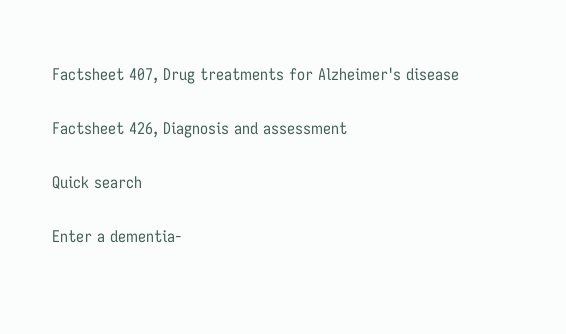Factsheet 407, Drug treatments for Alzheimer's disease

Factsheet 426, Diagnosis and assessment

Quick search

Enter a dementia-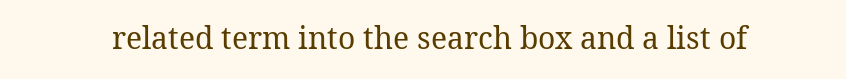related term into the search box and a list of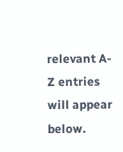relevant A-Z entries will appear below.